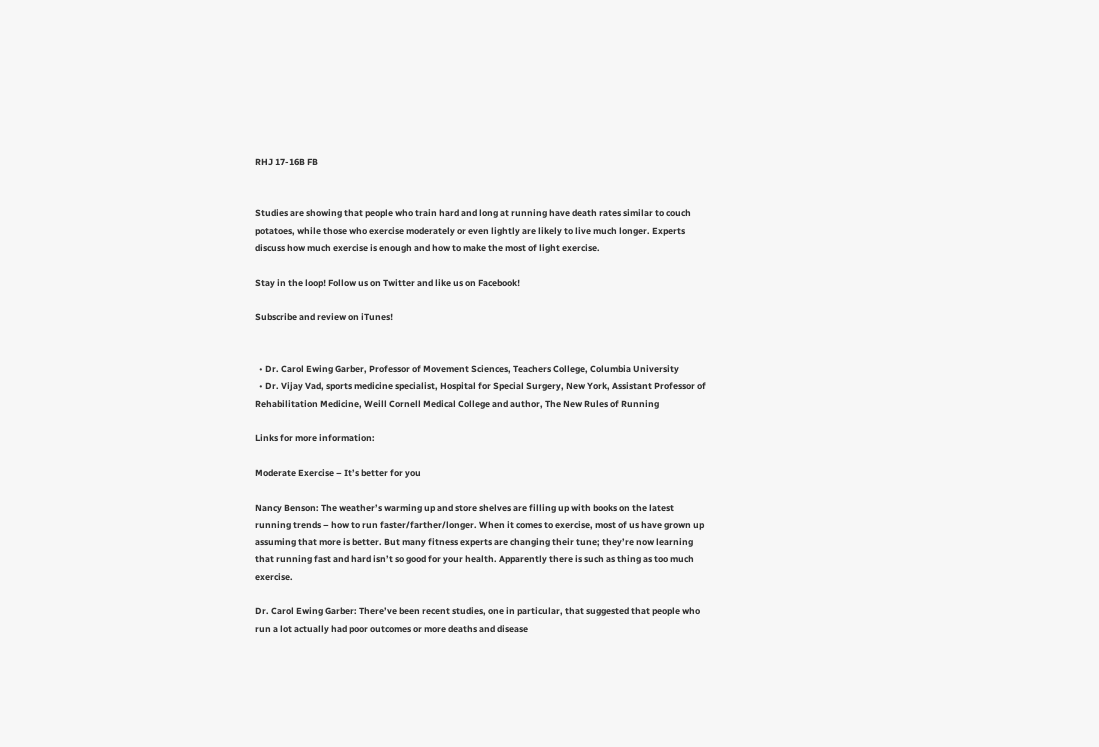RHJ 17-16B FB


Studies are showing that people who train hard and long at running have death rates similar to couch potatoes, while those who exercise moderately or even lightly are likely to live much longer. Experts discuss how much exercise is enough and how to make the most of light exercise.

Stay in the loop! Follow us on Twitter and like us on Facebook!

Subscribe and review on iTunes!


  • Dr. Carol Ewing Garber, Professor of Movement Sciences, Teachers College, Columbia University
  • Dr. Vijay Vad, sports medicine specialist, Hospital for Special Surgery, New York, Assistant Professor of Rehabilitation Medicine, Weill Cornell Medical College and author, The New Rules of Running

Links for more information:

Moderate Exercise – It’s better for you

Nancy Benson: The weather’s warming up and store shelves are filling up with books on the latest running trends – how to run faster/farther/longer. When it comes to exercise, most of us have grown up assuming that more is better. But many fitness experts are changing their tune; they’re now learning that running fast and hard isn’t so good for your health. Apparently there is such as thing as too much exercise.

Dr. Carol Ewing Garber: There’ve been recent studies, one in particular, that suggested that people who run a lot actually had poor outcomes or more deaths and disease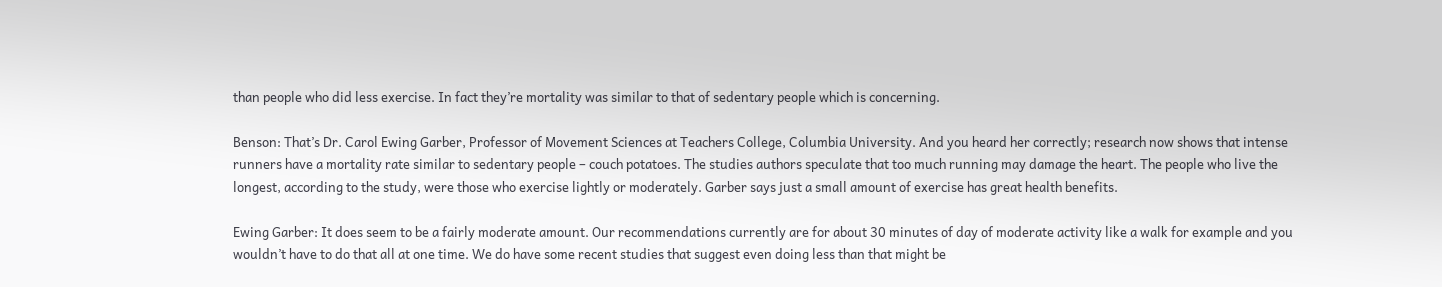than people who did less exercise. In fact they’re mortality was similar to that of sedentary people which is concerning.

Benson: That’s Dr. Carol Ewing Garber, Professor of Movement Sciences at Teachers College, Columbia University. And you heard her correctly; research now shows that intense runners have a mortality rate similar to sedentary people – couch potatoes. The studies authors speculate that too much running may damage the heart. The people who live the longest, according to the study, were those who exercise lightly or moderately. Garber says just a small amount of exercise has great health benefits.

Ewing Garber: It does seem to be a fairly moderate amount. Our recommendations currently are for about 30 minutes of day of moderate activity like a walk for example and you wouldn’t have to do that all at one time. We do have some recent studies that suggest even doing less than that might be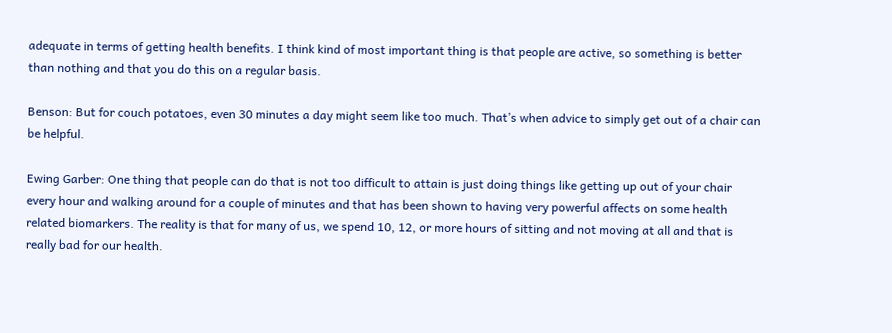adequate in terms of getting health benefits. I think kind of most important thing is that people are active, so something is better than nothing and that you do this on a regular basis.

Benson: But for couch potatoes, even 30 minutes a day might seem like too much. That’s when advice to simply get out of a chair can be helpful.

Ewing Garber: One thing that people can do that is not too difficult to attain is just doing things like getting up out of your chair every hour and walking around for a couple of minutes and that has been shown to having very powerful affects on some health related biomarkers. The reality is that for many of us, we spend 10, 12, or more hours of sitting and not moving at all and that is really bad for our health.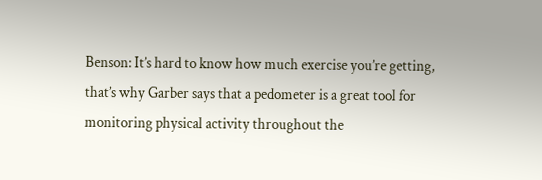Benson: It’s hard to know how much exercise you’re getting, that’s why Garber says that a pedometer is a great tool for monitoring physical activity throughout the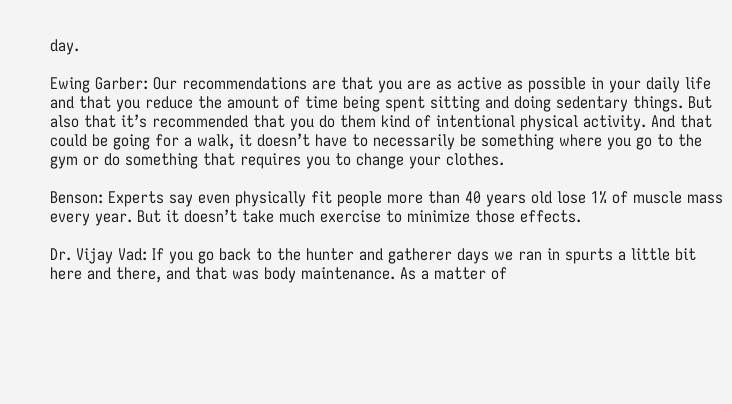day.

Ewing Garber: Our recommendations are that you are as active as possible in your daily life and that you reduce the amount of time being spent sitting and doing sedentary things. But also that it’s recommended that you do them kind of intentional physical activity. And that could be going for a walk, it doesn’t have to necessarily be something where you go to the gym or do something that requires you to change your clothes.

Benson: Experts say even physically fit people more than 40 years old lose 1% of muscle mass every year. But it doesn’t take much exercise to minimize those effects.

Dr. Vijay Vad: If you go back to the hunter and gatherer days we ran in spurts a little bit here and there, and that was body maintenance. As a matter of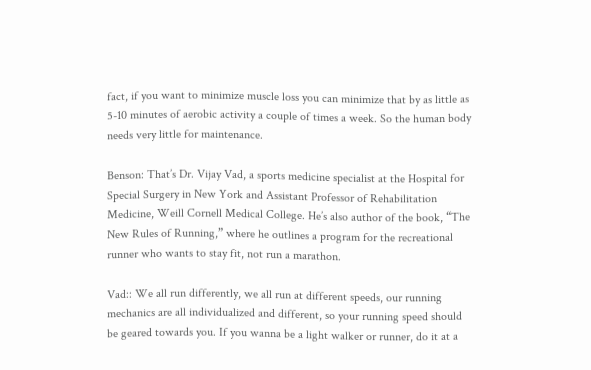fact, if you want to minimize muscle loss you can minimize that by as little as 5-10 minutes of aerobic activity a couple of times a week. So the human body needs very little for maintenance.

Benson: That’s Dr. Vijay Vad, a sports medicine specialist at the Hospital for Special Surgery in New York and Assistant Professor of Rehabilitation Medicine, Weill Cornell Medical College. He’s also author of the book, “The New Rules of Running,” where he outlines a program for the recreational runner who wants to stay fit, not run a marathon.

Vad:: We all run differently, we all run at different speeds, our running mechanics are all individualized and different, so your running speed should be geared towards you. If you wanna be a light walker or runner, do it at a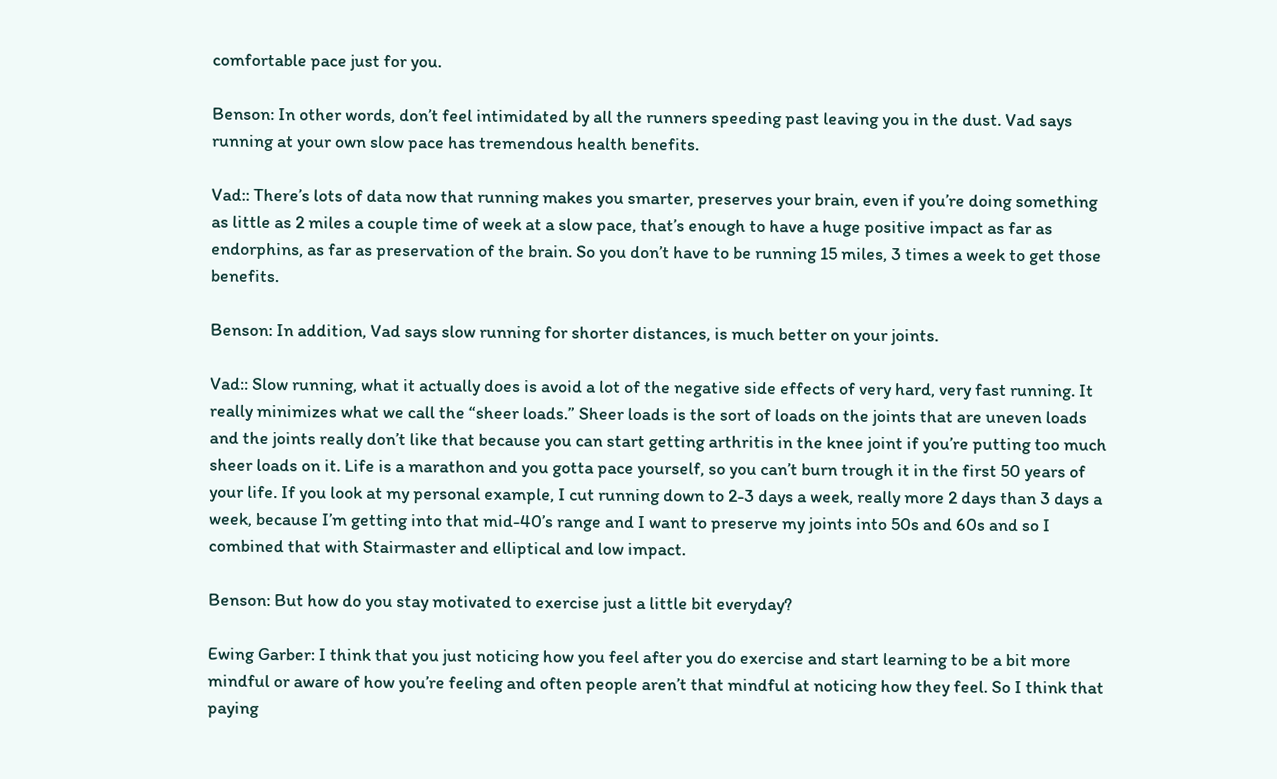comfortable pace just for you.

Benson: In other words, don’t feel intimidated by all the runners speeding past leaving you in the dust. Vad says running at your own slow pace has tremendous health benefits.

Vad:: There’s lots of data now that running makes you smarter, preserves your brain, even if you’re doing something as little as 2 miles a couple time of week at a slow pace, that’s enough to have a huge positive impact as far as endorphins, as far as preservation of the brain. So you don’t have to be running 15 miles, 3 times a week to get those benefits.

Benson: In addition, Vad says slow running for shorter distances, is much better on your joints.

Vad:: Slow running, what it actually does is avoid a lot of the negative side effects of very hard, very fast running. It really minimizes what we call the “sheer loads.” Sheer loads is the sort of loads on the joints that are uneven loads and the joints really don’t like that because you can start getting arthritis in the knee joint if you’re putting too much sheer loads on it. Life is a marathon and you gotta pace yourself, so you can’t burn trough it in the first 50 years of your life. If you look at my personal example, I cut running down to 2-3 days a week, really more 2 days than 3 days a week, because I’m getting into that mid-40’s range and I want to preserve my joints into 50s and 60s and so I combined that with Stairmaster and elliptical and low impact.

Benson: But how do you stay motivated to exercise just a little bit everyday?

Ewing Garber: I think that you just noticing how you feel after you do exercise and start learning to be a bit more mindful or aware of how you’re feeling and often people aren’t that mindful at noticing how they feel. So I think that paying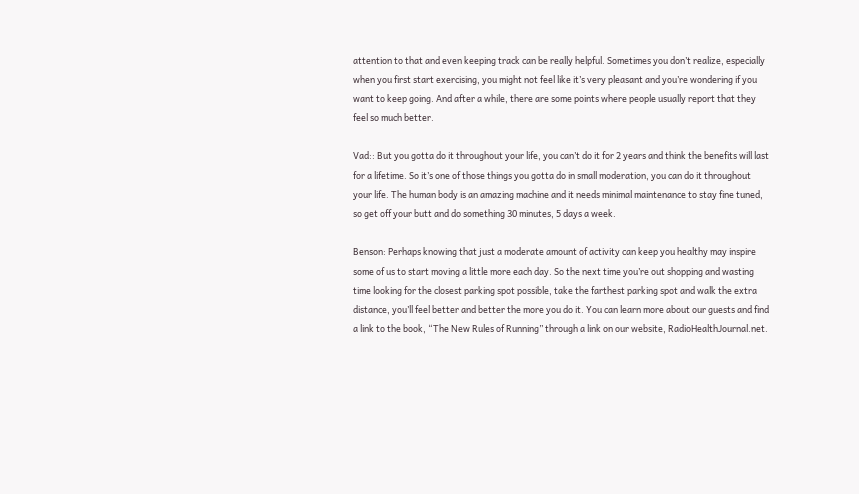attention to that and even keeping track can be really helpful. Sometimes you don’t realize, especially when you first start exercising, you might not feel like it’s very pleasant and you’re wondering if you want to keep going. And after a while, there are some points where people usually report that they feel so much better.

Vad:: But you gotta do it throughout your life, you can’t do it for 2 years and think the benefits will last for a lifetime. So it’s one of those things you gotta do in small moderation, you can do it throughout your life. The human body is an amazing machine and it needs minimal maintenance to stay fine tuned, so get off your butt and do something 30 minutes, 5 days a week.

Benson: Perhaps knowing that just a moderate amount of activity can keep you healthy may inspire some of us to start moving a little more each day. So the next time you’re out shopping and wasting time looking for the closest parking spot possible, take the farthest parking spot and walk the extra distance, you’ll feel better and better the more you do it. You can learn more about our guests and find a link to the book, “The New Rules of Running” through a link on our website, RadioHealthJournal.net.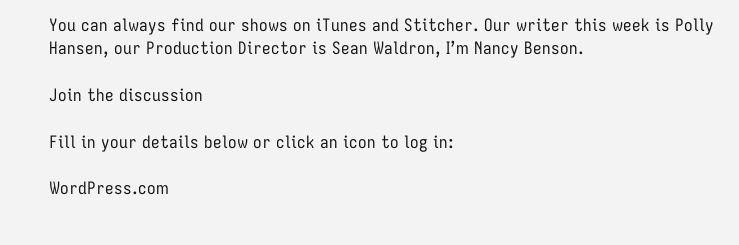You can always find our shows on iTunes and Stitcher. Our writer this week is Polly Hansen, our Production Director is Sean Waldron, I’m Nancy Benson.

Join the discussion

Fill in your details below or click an icon to log in:

WordPress.com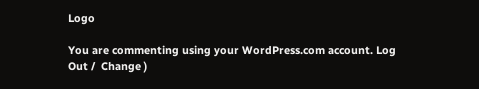Logo

You are commenting using your WordPress.com account. Log Out /  Change )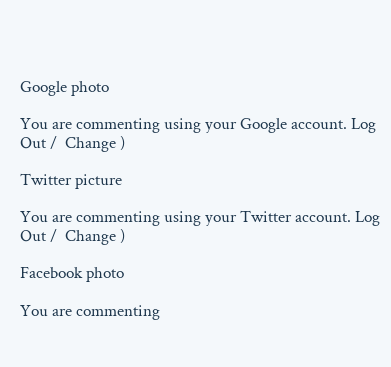Google photo

You are commenting using your Google account. Log Out /  Change )

Twitter picture

You are commenting using your Twitter account. Log Out /  Change )

Facebook photo

You are commenting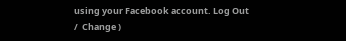using your Facebook account. Log Out /  Change )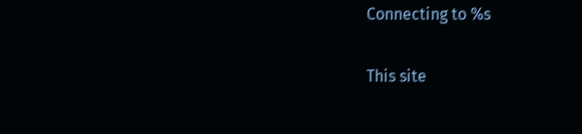Connecting to %s

This site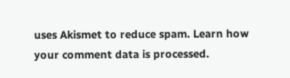uses Akismet to reduce spam. Learn how your comment data is processed.